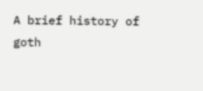A brief history of goth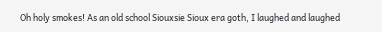Oh holy smokes! As an old school Siouxsie Sioux era goth, I laughed and laughed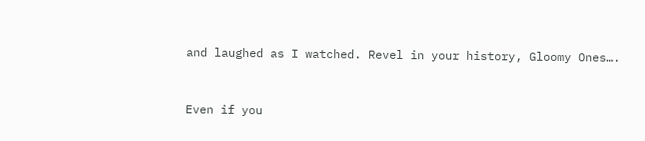and laughed as I watched. Revel in your history, Gloomy Ones….


Even if you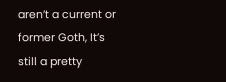aren’t a current or former Goth, It’s still a pretty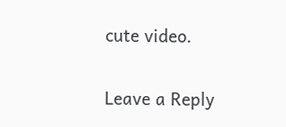cute video.

Leave a Reply